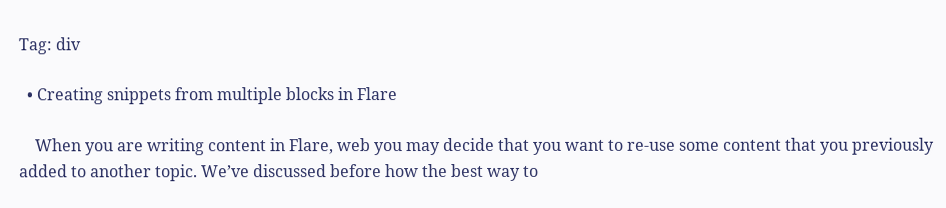Tag: div

  • Creating snippets from multiple blocks in Flare

    When you are writing content in Flare, web you may decide that you want to re-use some content that you previously added to another topic. We’ve discussed before how the best way to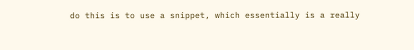do this is to use a snippet, which essentially is a really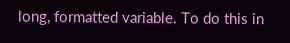long, formatted variable. To do this in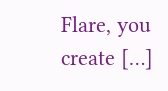Flare, you create […]